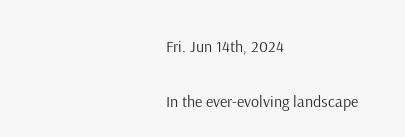Fri. Jun 14th, 2024

In the ever-evolving landscape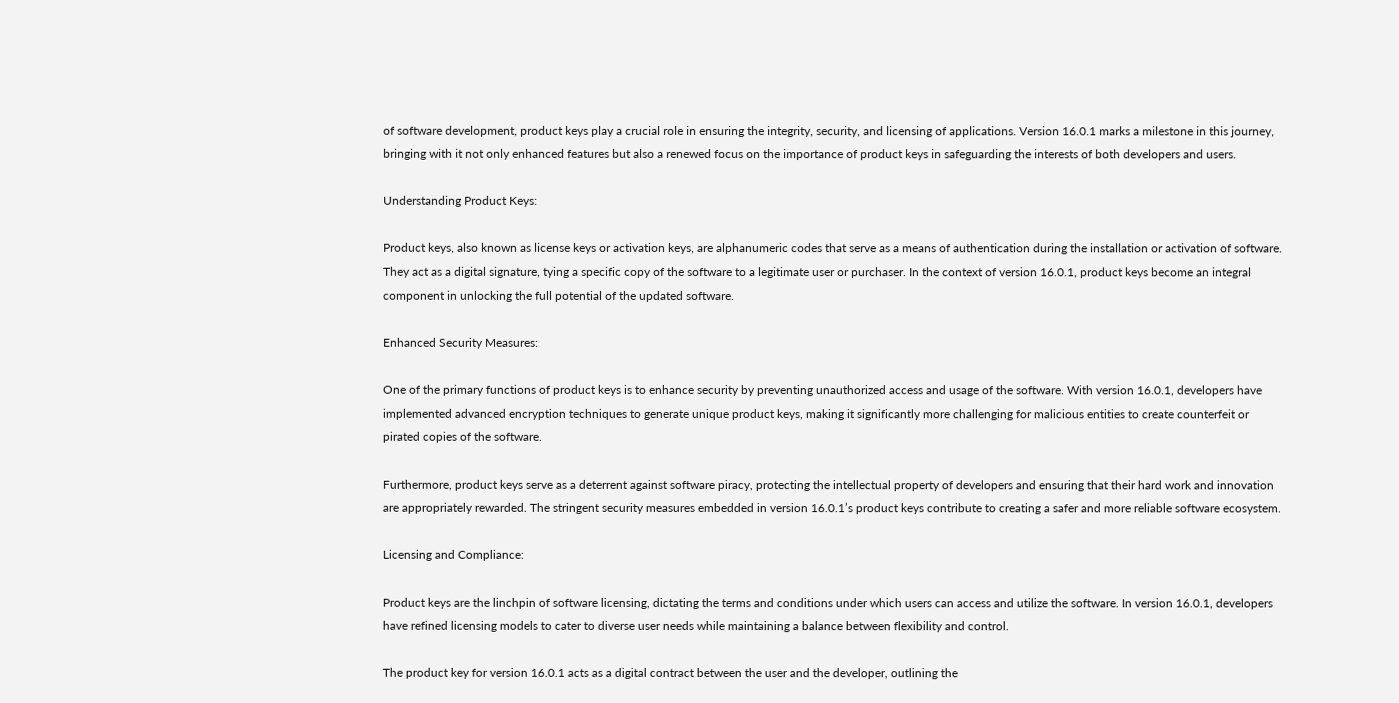of software development, product keys play a crucial role in ensuring the integrity, security, and licensing of applications. Version 16.0.1 marks a milestone in this journey, bringing with it not only enhanced features but also a renewed focus on the importance of product keys in safeguarding the interests of both developers and users.

Understanding Product Keys:

Product keys, also known as license keys or activation keys, are alphanumeric codes that serve as a means of authentication during the installation or activation of software. They act as a digital signature, tying a specific copy of the software to a legitimate user or purchaser. In the context of version 16.0.1, product keys become an integral component in unlocking the full potential of the updated software.

Enhanced Security Measures:

One of the primary functions of product keys is to enhance security by preventing unauthorized access and usage of the software. With version 16.0.1, developers have implemented advanced encryption techniques to generate unique product keys, making it significantly more challenging for malicious entities to create counterfeit or pirated copies of the software.

Furthermore, product keys serve as a deterrent against software piracy, protecting the intellectual property of developers and ensuring that their hard work and innovation are appropriately rewarded. The stringent security measures embedded in version 16.0.1’s product keys contribute to creating a safer and more reliable software ecosystem.

Licensing and Compliance:

Product keys are the linchpin of software licensing, dictating the terms and conditions under which users can access and utilize the software. In version 16.0.1, developers have refined licensing models to cater to diverse user needs while maintaining a balance between flexibility and control.

The product key for version 16.0.1 acts as a digital contract between the user and the developer, outlining the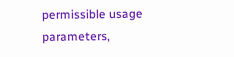permissible usage parameters,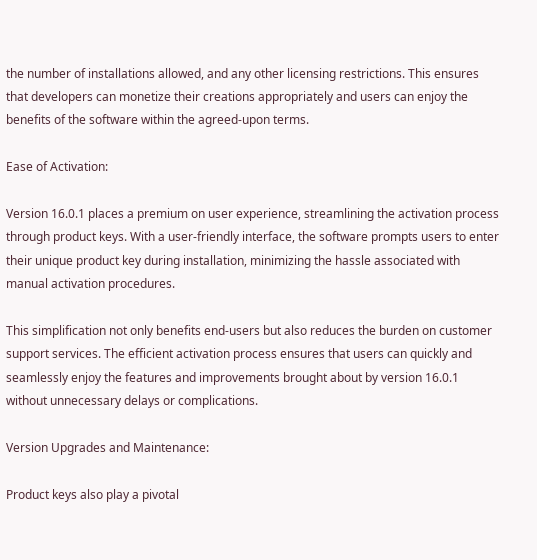the number of installations allowed, and any other licensing restrictions. This ensures that developers can monetize their creations appropriately and users can enjoy the benefits of the software within the agreed-upon terms.

Ease of Activation:

Version 16.0.1 places a premium on user experience, streamlining the activation process through product keys. With a user-friendly interface, the software prompts users to enter their unique product key during installation, minimizing the hassle associated with manual activation procedures.

This simplification not only benefits end-users but also reduces the burden on customer support services. The efficient activation process ensures that users can quickly and seamlessly enjoy the features and improvements brought about by version 16.0.1 without unnecessary delays or complications.

Version Upgrades and Maintenance:

Product keys also play a pivotal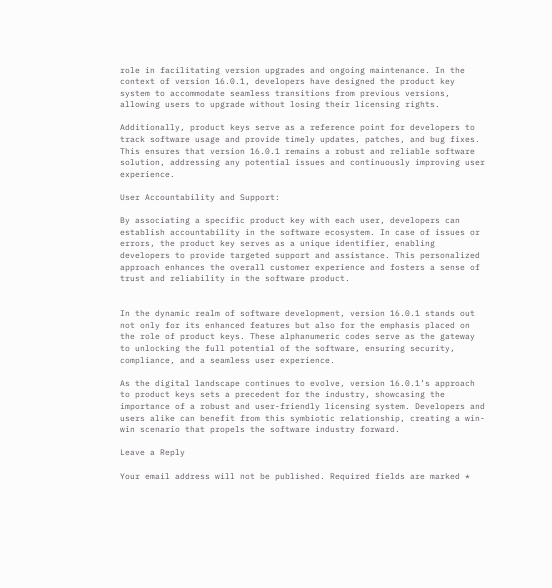role in facilitating version upgrades and ongoing maintenance. In the context of version 16.0.1, developers have designed the product key system to accommodate seamless transitions from previous versions, allowing users to upgrade without losing their licensing rights.

Additionally, product keys serve as a reference point for developers to track software usage and provide timely updates, patches, and bug fixes. This ensures that version 16.0.1 remains a robust and reliable software solution, addressing any potential issues and continuously improving user experience.

User Accountability and Support:

By associating a specific product key with each user, developers can establish accountability in the software ecosystem. In case of issues or errors, the product key serves as a unique identifier, enabling developers to provide targeted support and assistance. This personalized approach enhances the overall customer experience and fosters a sense of trust and reliability in the software product.


In the dynamic realm of software development, version 16.0.1 stands out not only for its enhanced features but also for the emphasis placed on the role of product keys. These alphanumeric codes serve as the gateway to unlocking the full potential of the software, ensuring security, compliance, and a seamless user experience.

As the digital landscape continues to evolve, version 16.0.1’s approach to product keys sets a precedent for the industry, showcasing the importance of a robust and user-friendly licensing system. Developers and users alike can benefit from this symbiotic relationship, creating a win-win scenario that propels the software industry forward.

Leave a Reply

Your email address will not be published. Required fields are marked *